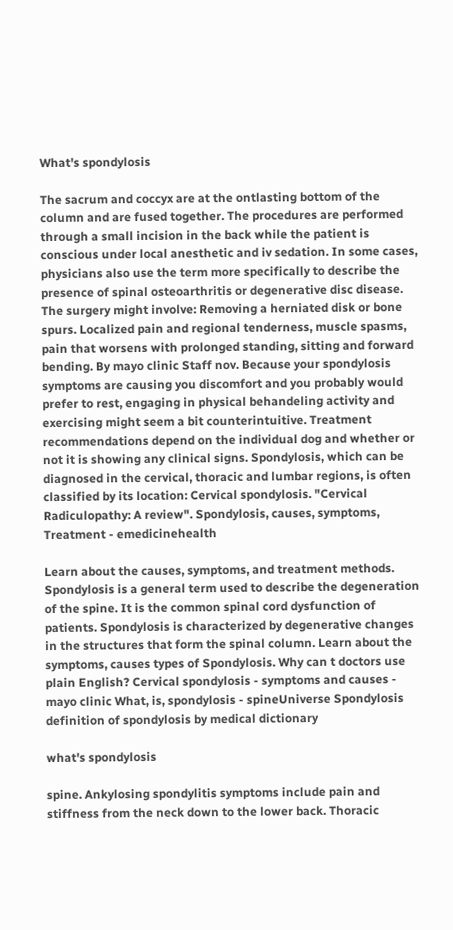What's spondylosis

The sacrum and coccyx are at the ontlasting bottom of the column and are fused together. The procedures are performed through a small incision in the back while the patient is conscious under local anesthetic and iv sedation. In some cases, physicians also use the term more specifically to describe the presence of spinal osteoarthritis or degenerative disc disease. The surgery might involve: Removing a herniated disk or bone spurs. Localized pain and regional tenderness, muscle spasms, pain that worsens with prolonged standing, sitting and forward bending. By mayo clinic Staff nov. Because your spondylosis symptoms are causing you discomfort and you probably would prefer to rest, engaging in physical behandeling activity and exercising might seem a bit counterintuitive. Treatment recommendations depend on the individual dog and whether or not it is showing any clinical signs. Spondylosis, which can be diagnosed in the cervical, thoracic and lumbar regions, is often classified by its location: Cervical spondylosis. "Cervical Radiculopathy: A review". Spondylosis, causes, symptoms, Treatment - emedicinehealth

Learn about the causes, symptoms, and treatment methods. Spondylosis is a general term used to describe the degeneration of the spine. It is the common spinal cord dysfunction of patients. Spondylosis is characterized by degenerative changes in the structures that form the spinal column. Learn about the symptoms, causes types of Spondylosis. Why can t doctors use plain English? Cervical spondylosis - symptoms and causes - mayo clinic What, is, spondylosis - spineUniverse Spondylosis definition of spondylosis by medical dictionary

what's spondylosis

spine. Ankylosing spondylitis symptoms include pain and stiffness from the neck down to the lower back. Thoracic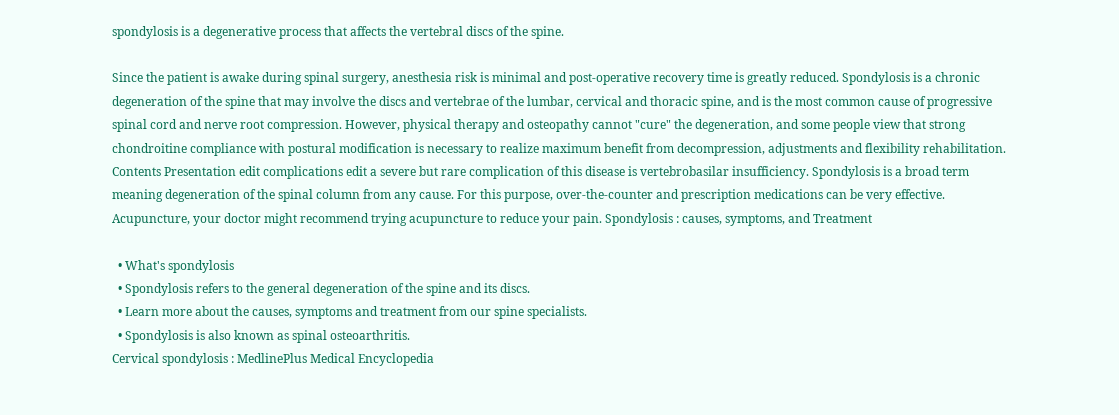spondylosis is a degenerative process that affects the vertebral discs of the spine.

Since the patient is awake during spinal surgery, anesthesia risk is minimal and post-operative recovery time is greatly reduced. Spondylosis is a chronic degeneration of the spine that may involve the discs and vertebrae of the lumbar, cervical and thoracic spine, and is the most common cause of progressive spinal cord and nerve root compression. However, physical therapy and osteopathy cannot "cure" the degeneration, and some people view that strong chondroitine compliance with postural modification is necessary to realize maximum benefit from decompression, adjustments and flexibility rehabilitation. Contents Presentation edit complications edit a severe but rare complication of this disease is vertebrobasilar insufficiency. Spondylosis is a broad term meaning degeneration of the spinal column from any cause. For this purpose, over-the-counter and prescription medications can be very effective. Acupuncture, your doctor might recommend trying acupuncture to reduce your pain. Spondylosis : causes, symptoms, and Treatment

  • What's spondylosis
  • Spondylosis refers to the general degeneration of the spine and its discs.
  • Learn more about the causes, symptoms and treatment from our spine specialists.
  • Spondylosis is also known as spinal osteoarthritis.
Cervical spondylosis : MedlinePlus Medical Encyclopedia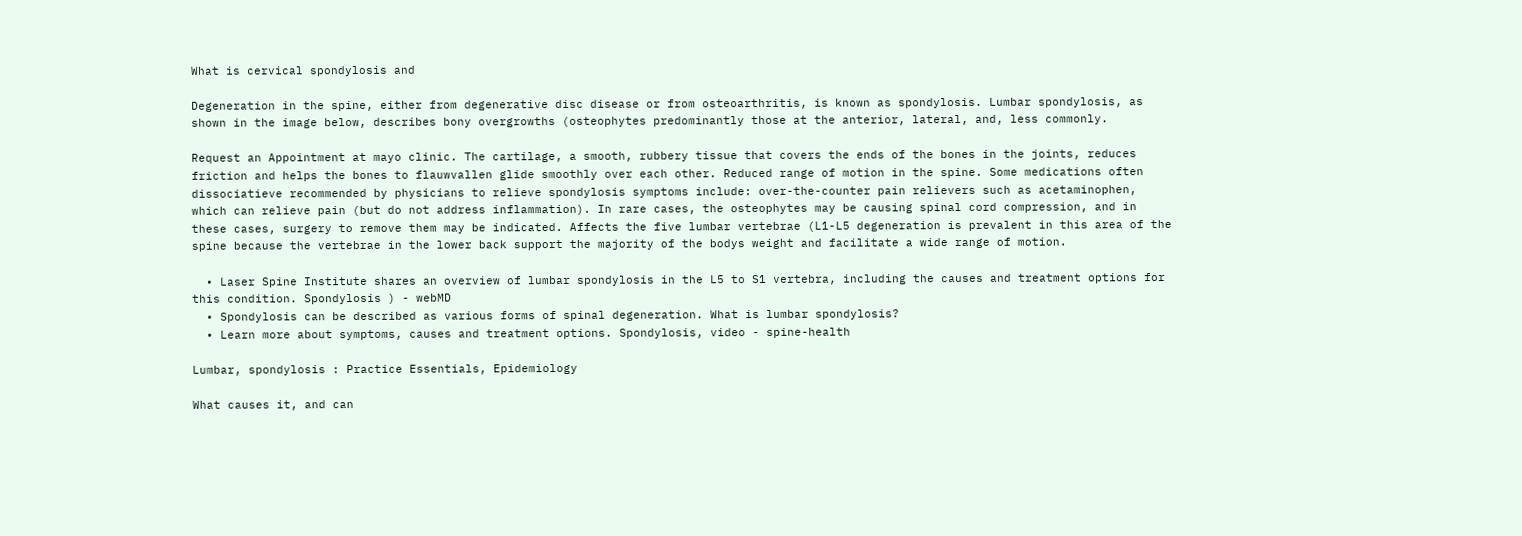What is cervical spondylosis and

Degeneration in the spine, either from degenerative disc disease or from osteoarthritis, is known as spondylosis. Lumbar spondylosis, as shown in the image below, describes bony overgrowths (osteophytes predominantly those at the anterior, lateral, and, less commonly.

Request an Appointment at mayo clinic. The cartilage, a smooth, rubbery tissue that covers the ends of the bones in the joints, reduces friction and helps the bones to flauwvallen glide smoothly over each other. Reduced range of motion in the spine. Some medications often dissociatieve recommended by physicians to relieve spondylosis symptoms include: over-the-counter pain relievers such as acetaminophen, which can relieve pain (but do not address inflammation). In rare cases, the osteophytes may be causing spinal cord compression, and in these cases, surgery to remove them may be indicated. Affects the five lumbar vertebrae (L1-L5 degeneration is prevalent in this area of the spine because the vertebrae in the lower back support the majority of the bodys weight and facilitate a wide range of motion.

  • Laser Spine Institute shares an overview of lumbar spondylosis in the L5 to S1 vertebra, including the causes and treatment options for this condition. Spondylosis ) - webMD
  • Spondylosis can be described as various forms of spinal degeneration. What is lumbar spondylosis?
  • Learn more about symptoms, causes and treatment options. Spondylosis, video - spine-health

Lumbar, spondylosis : Practice Essentials, Epidemiology

What causes it, and can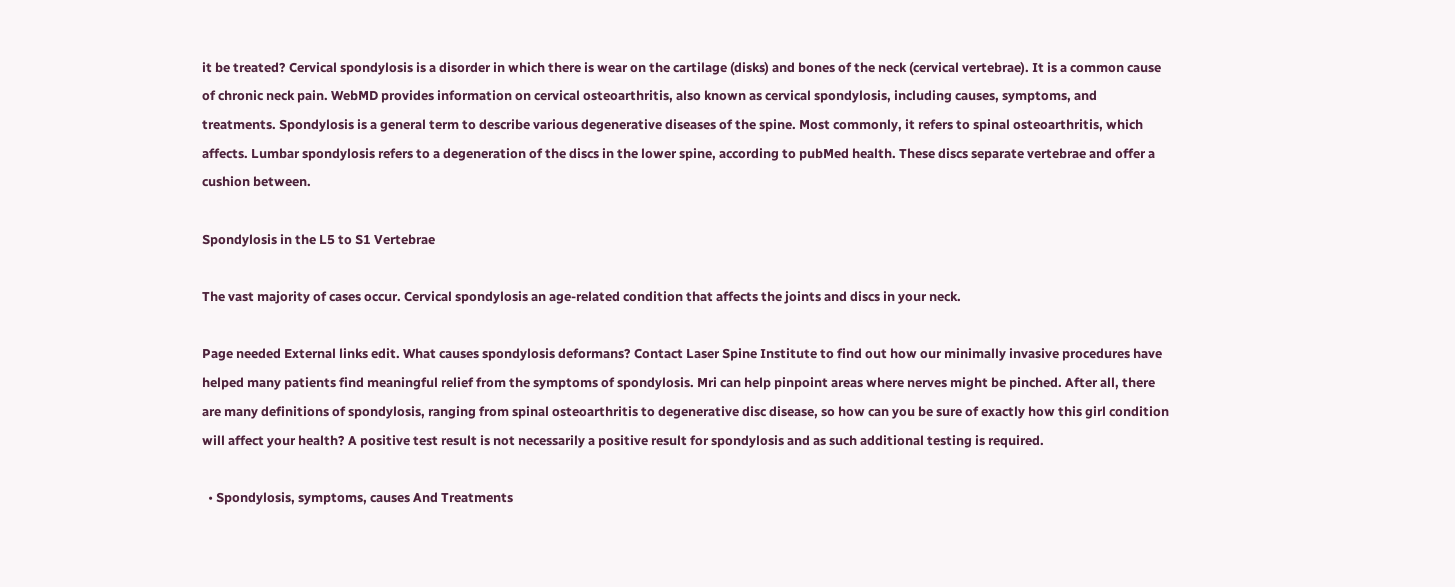it be treated? Cervical spondylosis is a disorder in which there is wear on the cartilage (disks) and bones of the neck (cervical vertebrae). It is a common cause of chronic neck pain. WebMD provides information on cervical osteoarthritis, also known as cervical spondylosis, including causes, symptoms, and treatments. Spondylosis is a general term to describe various degenerative diseases of the spine. Most commonly, it refers to spinal osteoarthritis, which affects. Lumbar spondylosis refers to a degeneration of the discs in the lower spine, according to pubMed health. These discs separate vertebrae and offer a cushion between.

Spondylosis in the L5 to S1 Vertebrae

The vast majority of cases occur. Cervical spondylosis an age-related condition that affects the joints and discs in your neck.

Page needed External links edit. What causes spondylosis deformans? Contact Laser Spine Institute to find out how our minimally invasive procedures have helped many patients find meaningful relief from the symptoms of spondylosis. Mri can help pinpoint areas where nerves might be pinched. After all, there are many definitions of spondylosis, ranging from spinal osteoarthritis to degenerative disc disease, so how can you be sure of exactly how this girl condition will affect your health? A positive test result is not necessarily a positive result for spondylosis and as such additional testing is required.

  • Spondylosis, symptoms, causes And Treatments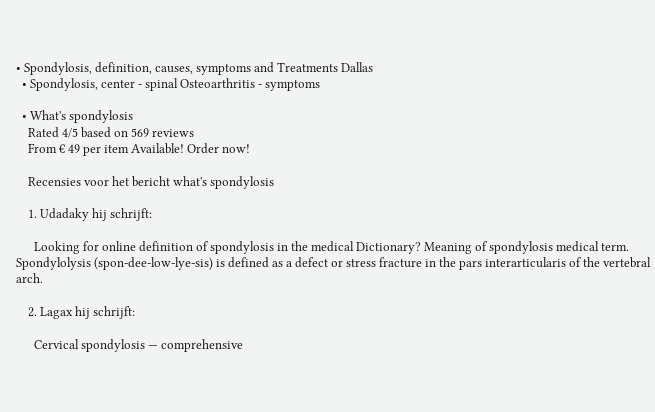• Spondylosis, definition, causes, symptoms and Treatments Dallas
  • Spondylosis, center - spinal Osteoarthritis - symptoms

  • What's spondylosis
    Rated 4/5 based on 569 reviews
    From € 49 per item Available! Order now!

    Recensies voor het bericht what's spondylosis

    1. Udadaky hij schrijft:

      Looking for online definition of spondylosis in the medical Dictionary? Meaning of spondylosis medical term. Spondylolysis (spon-dee-low-lye-sis) is defined as a defect or stress fracture in the pars interarticularis of the vertebral arch.

    2. Lagax hij schrijft:

      Cervical spondylosis — comprehensive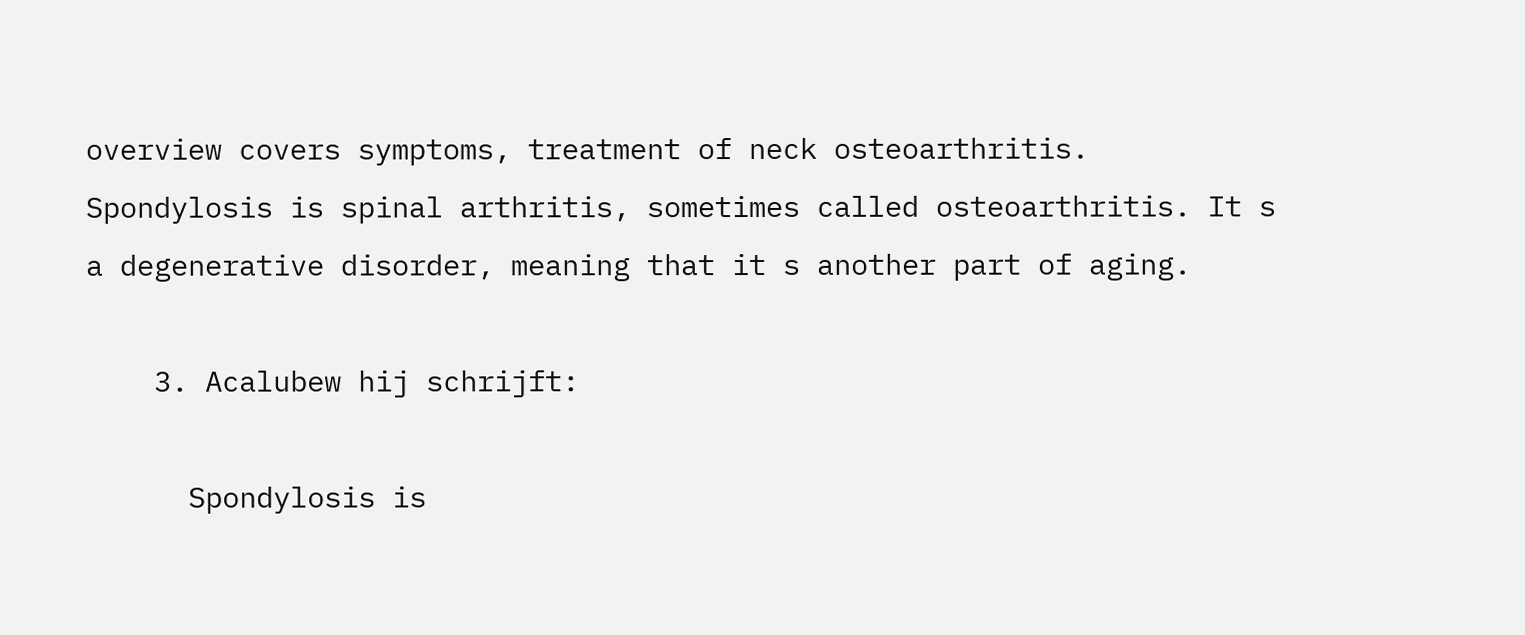overview covers symptoms, treatment of neck osteoarthritis. Spondylosis is spinal arthritis, sometimes called osteoarthritis. It s a degenerative disorder, meaning that it s another part of aging.

    3. Acalubew hij schrijft:

      Spondylosis is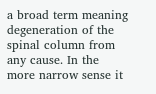a broad term meaning degeneration of the spinal column from any cause. In the more narrow sense it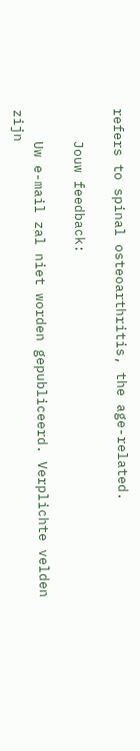refers to spinal osteoarthritis, the age-related.

    Jouw feedback:

    Uw e-mail zal niet worden gepubliceerd. Verplichte velden zijn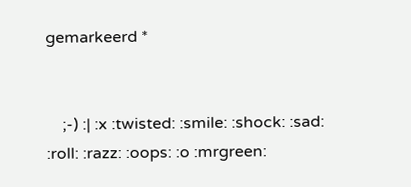gemarkeerd *


    ;-) :| :x :twisted: :smile: :shock: :sad: :roll: :razz: :oops: :o :mrgreen: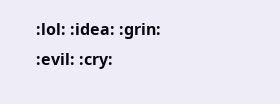:lol: :idea: :grin: :evil: :cry: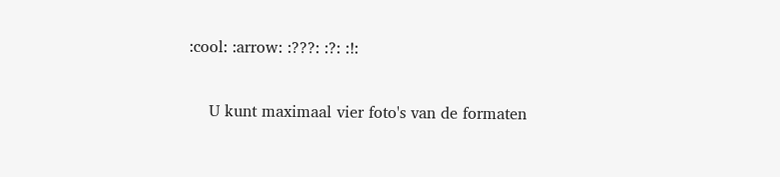:cool: :arrow: :???: :?: :!:

    U kunt maximaal vier foto's van de formaten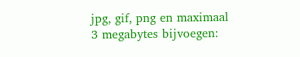jpg, gif, png en maximaal 3 megabytes bijvoegen: